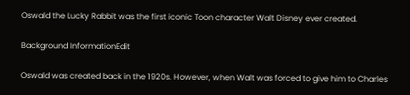Oswald the Lucky Rabbit was the first iconic Toon character Walt Disney ever created.

Background InformationEdit

Oswald was created back in the 1920s. However, when Walt was forced to give him to Charles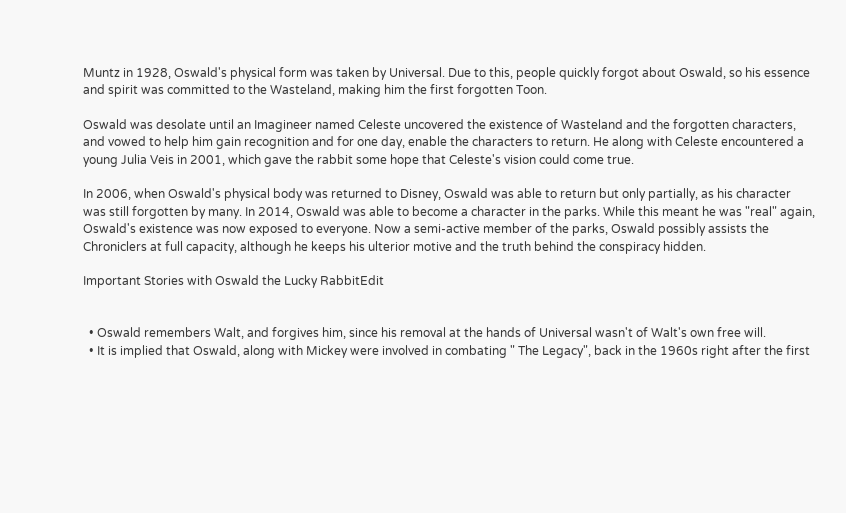Muntz in 1928, Oswald's physical form was taken by Universal. Due to this, people quickly forgot about Oswald, so his essence and spirit was committed to the Wasteland, making him the first forgotten Toon.

Oswald was desolate until an Imagineer named Celeste uncovered the existence of Wasteland and the forgotten characters, and vowed to help him gain recognition and for one day, enable the characters to return. He along with Celeste encountered a young Julia Veis in 2001, which gave the rabbit some hope that Celeste's vision could come true.

In 2006, when Oswald's physical body was returned to Disney, Oswald was able to return but only partially, as his character was still forgotten by many. In 2014, Oswald was able to become a character in the parks. While this meant he was "real" again, Oswald's existence was now exposed to everyone. Now a semi-active member of the parks, Oswald possibly assists the Chroniclers at full capacity, although he keeps his ulterior motive and the truth behind the conspiracy hidden.

Important Stories with Oswald the Lucky RabbitEdit


  • Oswald remembers Walt, and forgives him, since his removal at the hands of Universal wasn't of Walt's own free will.
  • It is implied that Oswald, along with Mickey were involved in combating " The Legacy", back in the 1960s right after the first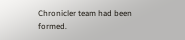Chronicler team had been formed.